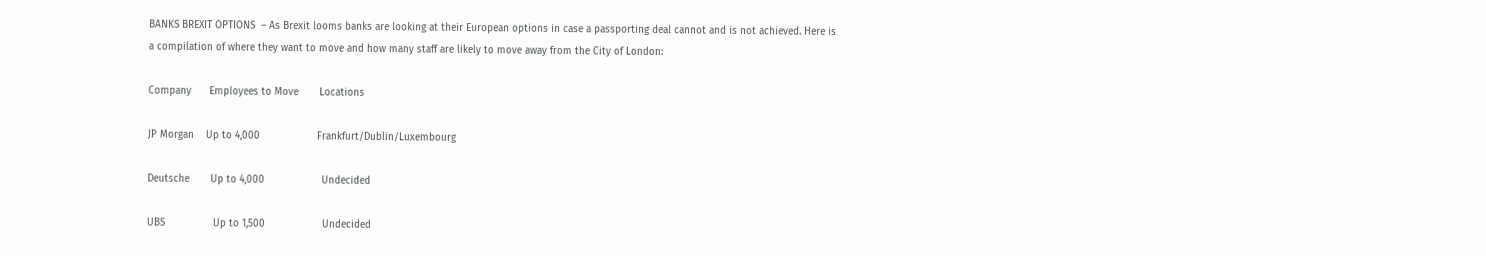BANKS BREXIT OPTIONS  – As Brexit looms banks are looking at their European options in case a passporting deal cannot and is not achieved. Here is a compilation of where they want to move and how many staff are likely to move away from the City of London:

Company      Employees to Move       Locations

JP Morgan    Up to 4,000                   Frankfurt/Dublin/Luxembourg

Deutsche       Up to 4,000                   Undecided

UBS                Up to 1,500                   Undecided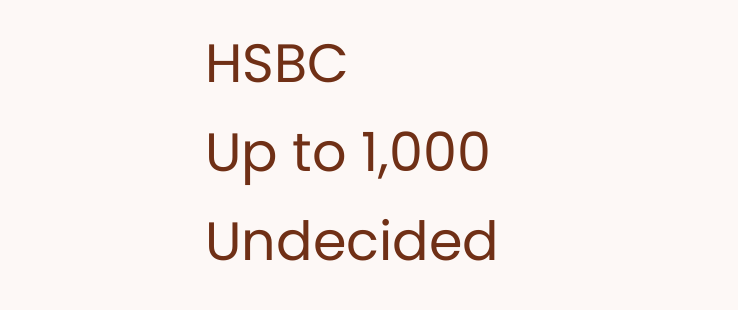HSBC             Up to 1,000                   Undecided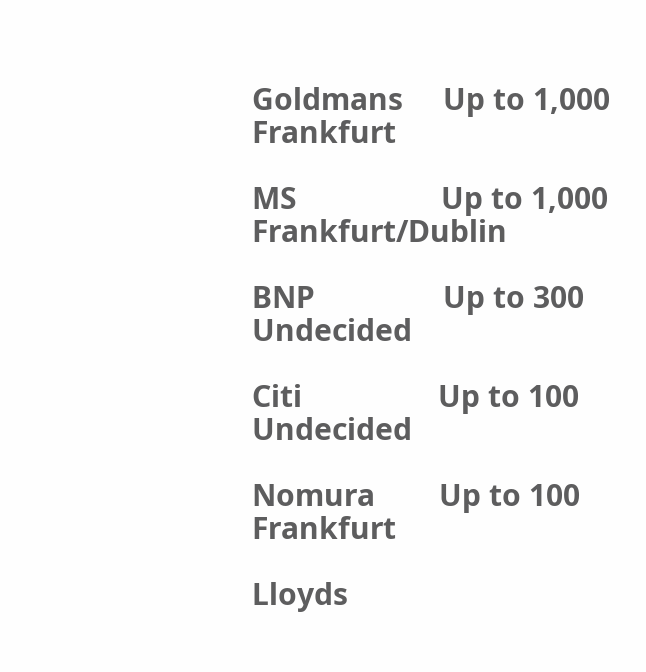Goldmans     Up to 1,000                    Frankfurt

MS                  Up to 1,000                   Frankfurt/Dublin

BNP                Up to 300                      Undecided

Citi                 Up to 100                       Undecided

Nomura        Up to 100                       Frankfurt

Lloyds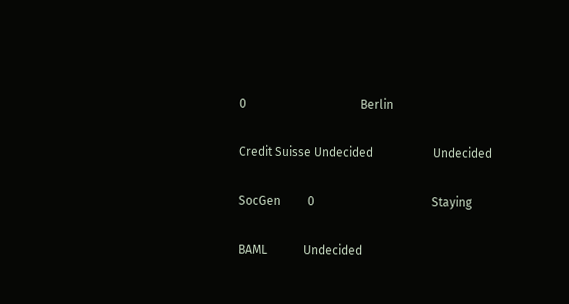0                                      Berlin

Credit Suisse Undecided                    Undecided

SocGen         0                                       Staying

BAML            Undecided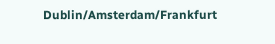Dublin/Amsterdam/Frankfurt